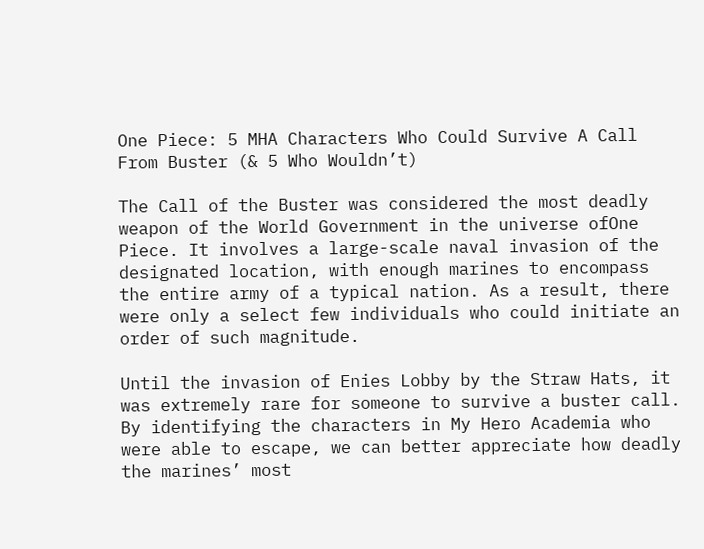One Piece: 5 MHA Characters Who Could Survive A Call From Buster (& 5 Who Wouldn’t)

The Call of the Buster was considered the most deadly weapon of the World Government in the universe ofOne Piece. It involves a large-scale naval invasion of the designated location, with enough marines to encompass the entire army of a typical nation. As a result, there were only a select few individuals who could initiate an order of such magnitude.

Until the invasion of Enies Lobby by the Straw Hats, it was extremely rare for someone to survive a buster call. By identifying the characters in My Hero Academia who were able to escape, we can better appreciate how deadly the marines’ most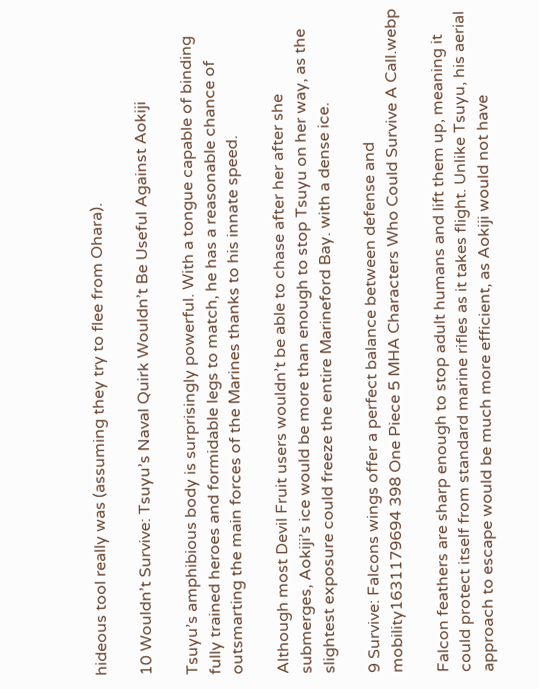hideous tool really was (assuming they try to flee from Ohara).

10 Wouldn’t Survive: Tsuyu’s Naval Quirk Wouldn’t Be Useful Against Aokiji

Tsuyu’s amphibious body is surprisingly powerful. With a tongue capable of binding fully trained heroes and formidable legs to match, he has a reasonable chance of outsmarting the main forces of the Marines thanks to his innate speed.

Although most Devil Fruit users wouldn’t be able to chase after her after she submerges, Aokiji’s ice would be more than enough to stop Tsuyu on her way, as the slightest exposure could freeze the entire Marineford Bay. with a dense ice.

9 Survive: Falcons wings offer a perfect balance between defense and mobility1631179694 398 One Piece 5 MHA Characters Who Could Survive A Call.webp

Falcon feathers are sharp enough to stop adult humans and lift them up, meaning it could protect itself from standard marine rifles as it takes flight. Unlike Tsuyu, his aerial approach to escape would be much more efficient, as Aokiji would not have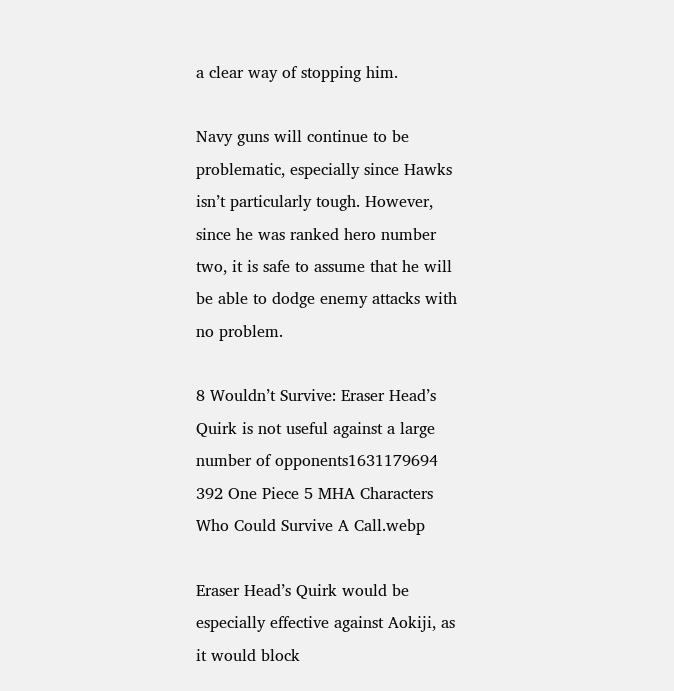a clear way of stopping him.

Navy guns will continue to be problematic, especially since Hawks isn’t particularly tough. However, since he was ranked hero number two, it is safe to assume that he will be able to dodge enemy attacks with no problem.

8 Wouldn’t Survive: Eraser Head’s Quirk is not useful against a large number of opponents1631179694 392 One Piece 5 MHA Characters Who Could Survive A Call.webp

Eraser Head’s Quirk would be especially effective against Aokiji, as it would block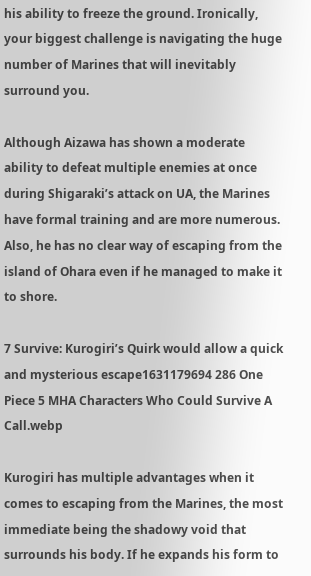his ability to freeze the ground. Ironically, your biggest challenge is navigating the huge number of Marines that will inevitably surround you.

Although Aizawa has shown a moderate ability to defeat multiple enemies at once during Shigaraki’s attack on UA, the Marines have formal training and are more numerous. Also, he has no clear way of escaping from the island of Ohara even if he managed to make it to shore.

7 Survive: Kurogiri’s Quirk would allow a quick and mysterious escape1631179694 286 One Piece 5 MHA Characters Who Could Survive A Call.webp

Kurogiri has multiple advantages when it comes to escaping from the Marines, the most immediate being the shadowy void that surrounds his body. If he expands his form to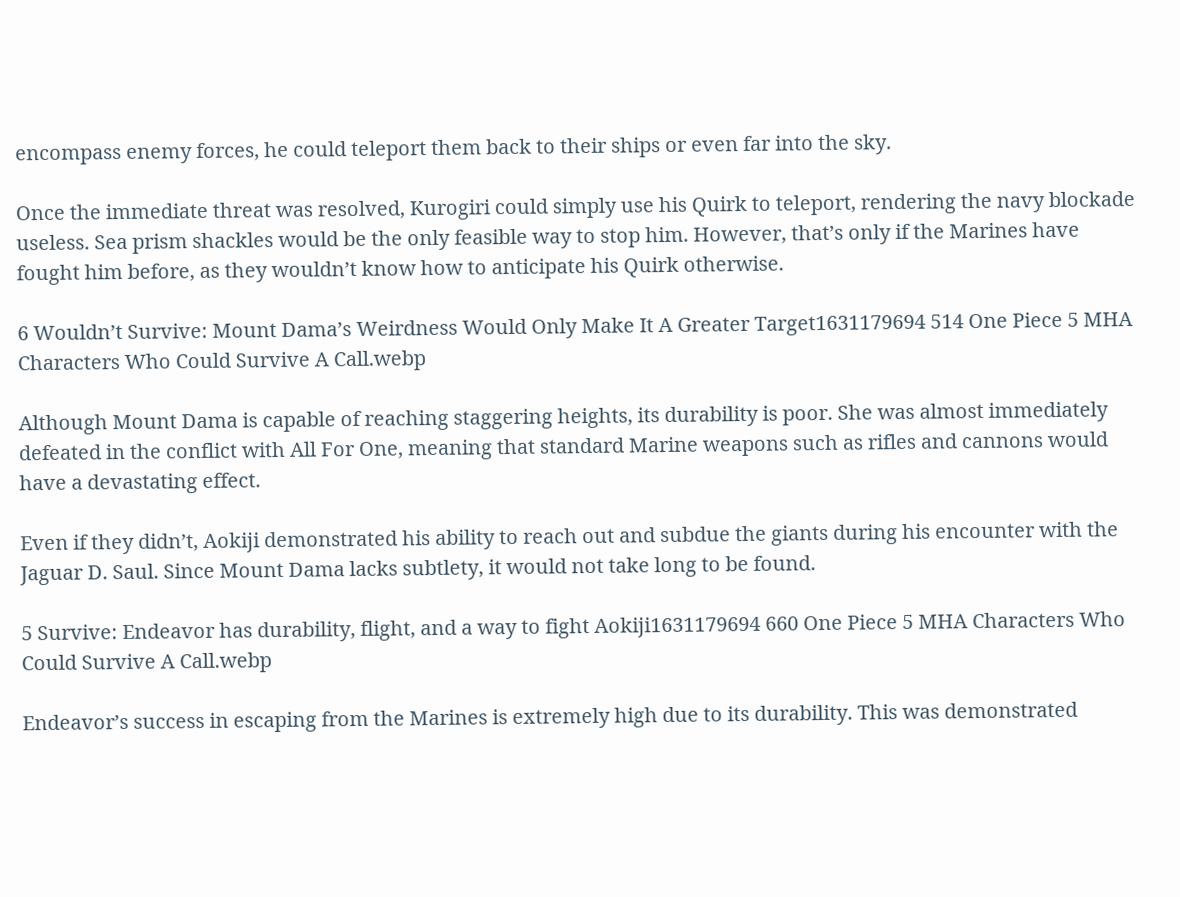encompass enemy forces, he could teleport them back to their ships or even far into the sky.

Once the immediate threat was resolved, Kurogiri could simply use his Quirk to teleport, rendering the navy blockade useless. Sea prism shackles would be the only feasible way to stop him. However, that’s only if the Marines have fought him before, as they wouldn’t know how to anticipate his Quirk otherwise.

6 Wouldn’t Survive: Mount Dama’s Weirdness Would Only Make It A Greater Target1631179694 514 One Piece 5 MHA Characters Who Could Survive A Call.webp

Although Mount Dama is capable of reaching staggering heights, its durability is poor. She was almost immediately defeated in the conflict with All For One, meaning that standard Marine weapons such as rifles and cannons would have a devastating effect.

Even if they didn’t, Aokiji demonstrated his ability to reach out and subdue the giants during his encounter with the Jaguar D. Saul. Since Mount Dama lacks subtlety, it would not take long to be found.

5 Survive: Endeavor has durability, flight, and a way to fight Aokiji1631179694 660 One Piece 5 MHA Characters Who Could Survive A Call.webp

Endeavor’s success in escaping from the Marines is extremely high due to its durability. This was demonstrated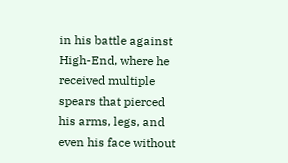in his battle against High-End, where he received multiple spears that pierced his arms, legs, and even his face without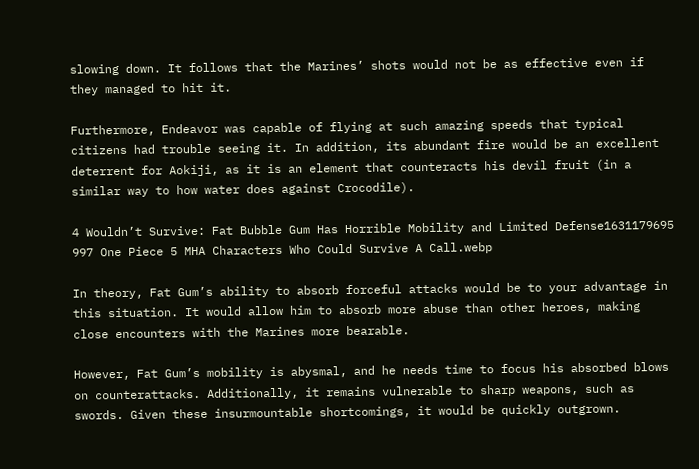slowing down. It follows that the Marines’ shots would not be as effective even if they managed to hit it.

Furthermore, Endeavor was capable of flying at such amazing speeds that typical citizens had trouble seeing it. In addition, its abundant fire would be an excellent deterrent for Aokiji, as it is an element that counteracts his devil fruit (in a similar way to how water does against Crocodile).

4 Wouldn’t Survive: Fat Bubble Gum Has Horrible Mobility and Limited Defense1631179695 997 One Piece 5 MHA Characters Who Could Survive A Call.webp

In theory, Fat Gum’s ability to absorb forceful attacks would be to your advantage in this situation. It would allow him to absorb more abuse than other heroes, making close encounters with the Marines more bearable.

However, Fat Gum’s mobility is abysmal, and he needs time to focus his absorbed blows on counterattacks. Additionally, it remains vulnerable to sharp weapons, such as swords. Given these insurmountable shortcomings, it would be quickly outgrown.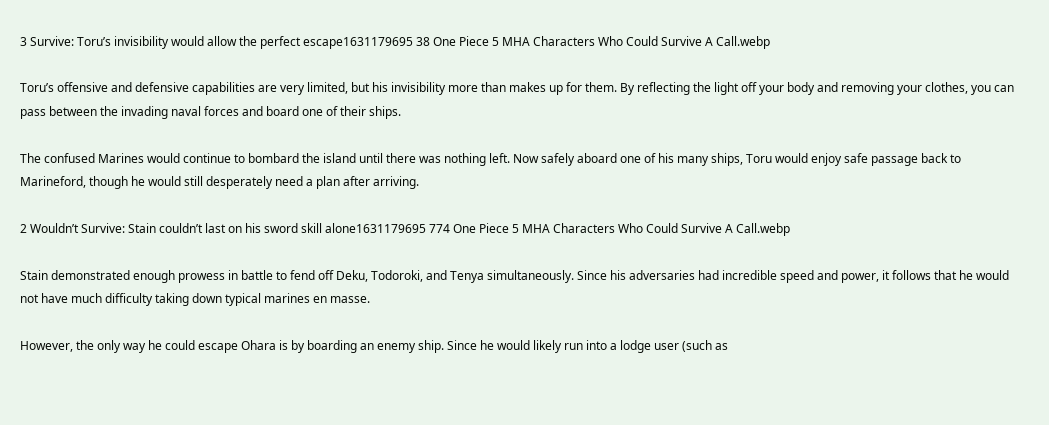3 Survive: Toru’s invisibility would allow the perfect escape1631179695 38 One Piece 5 MHA Characters Who Could Survive A Call.webp

Toru’s offensive and defensive capabilities are very limited, but his invisibility more than makes up for them. By reflecting the light off your body and removing your clothes, you can pass between the invading naval forces and board one of their ships.

The confused Marines would continue to bombard the island until there was nothing left. Now safely aboard one of his many ships, Toru would enjoy safe passage back to Marineford, though he would still desperately need a plan after arriving.

2 Wouldn’t Survive: Stain couldn’t last on his sword skill alone1631179695 774 One Piece 5 MHA Characters Who Could Survive A Call.webp

Stain demonstrated enough prowess in battle to fend off Deku, Todoroki, and Tenya simultaneously. Since his adversaries had incredible speed and power, it follows that he would not have much difficulty taking down typical marines en masse.

However, the only way he could escape Ohara is by boarding an enemy ship. Since he would likely run into a lodge user (such as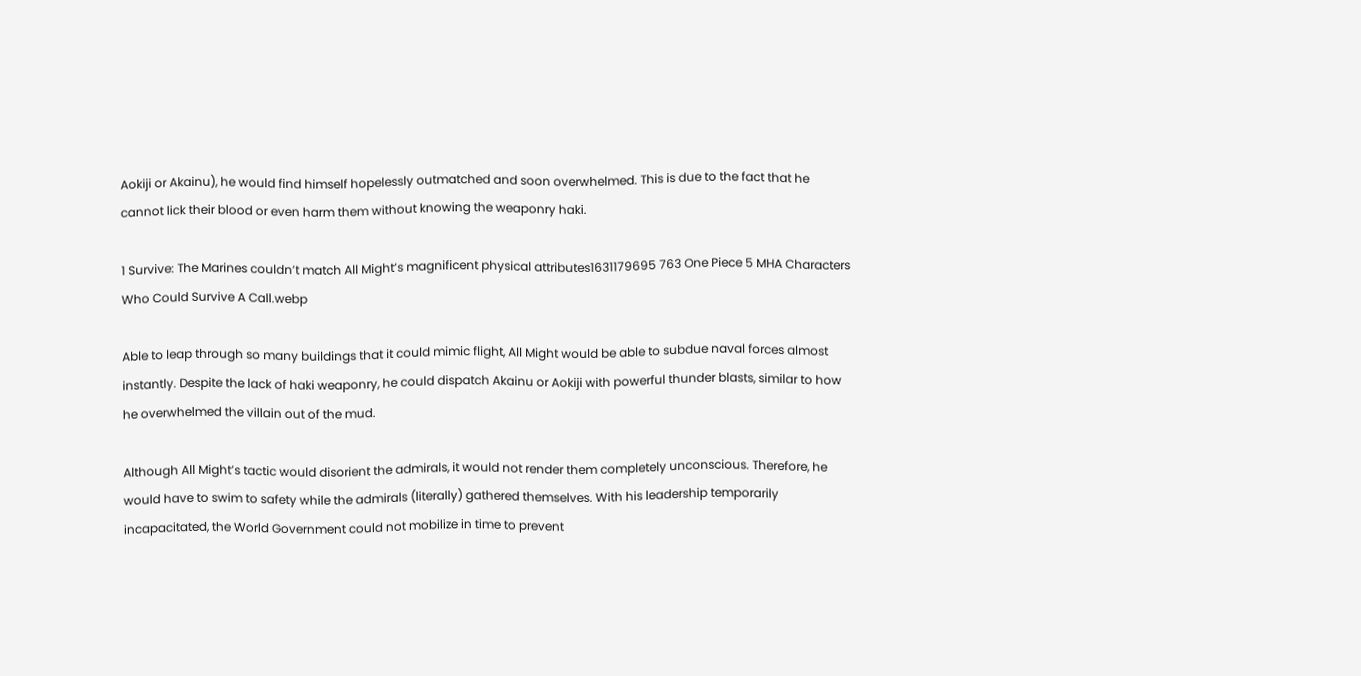Aokiji or Akainu), he would find himself hopelessly outmatched and soon overwhelmed. This is due to the fact that he cannot lick their blood or even harm them without knowing the weaponry haki.

1 Survive: The Marines couldn’t match All Might’s magnificent physical attributes1631179695 763 One Piece 5 MHA Characters Who Could Survive A Call.webp

Able to leap through so many buildings that it could mimic flight, All Might would be able to subdue naval forces almost instantly. Despite the lack of haki weaponry, he could dispatch Akainu or Aokiji with powerful thunder blasts, similar to how he overwhelmed the villain out of the mud.

Although All Might’s tactic would disorient the admirals, it would not render them completely unconscious. Therefore, he would have to swim to safety while the admirals (literally) gathered themselves. With his leadership temporarily incapacitated, the World Government could not mobilize in time to prevent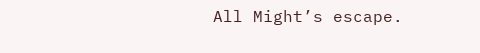All Might’s escape.